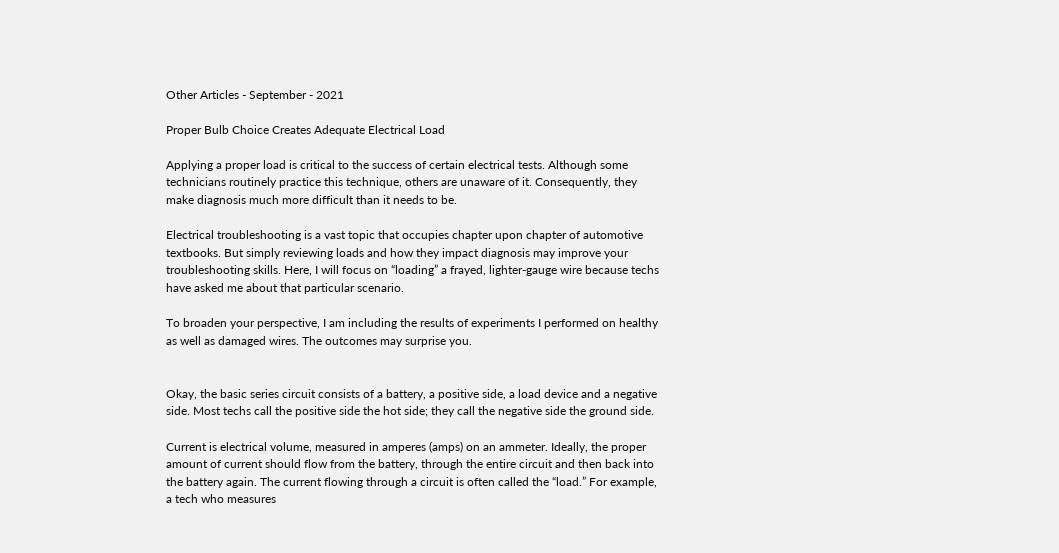Other Articles - September - 2021

Proper Bulb Choice Creates Adequate Electrical Load

Applying a proper load is critical to the success of certain electrical tests. Although some technicians routinely practice this technique, others are unaware of it. Consequently, they make diagnosis much more difficult than it needs to be.

Electrical troubleshooting is a vast topic that occupies chapter upon chapter of automotive textbooks. But simply reviewing loads and how they impact diagnosis may improve your troubleshooting skills. Here, I will focus on “loading” a frayed, lighter-gauge wire because techs have asked me about that particular scenario.

To broaden your perspective, I am including the results of experiments I performed on healthy as well as damaged wires. The outcomes may surprise you.


Okay, the basic series circuit consists of a battery, a positive side, a load device and a negative side. Most techs call the positive side the hot side; they call the negative side the ground side.

Current is electrical volume, measured in amperes (amps) on an ammeter. Ideally, the proper amount of current should flow from the battery, through the entire circuit and then back into the battery again. The current flowing through a circuit is often called the “load.” For example, a tech who measures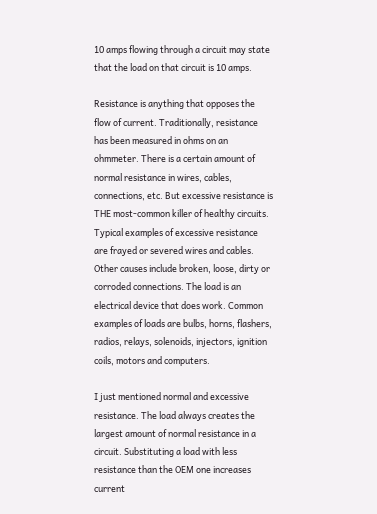10 amps flowing through a circuit may state that the load on that circuit is 10 amps.

Resistance is anything that opposes the flow of current. Traditionally, resistance has been measured in ohms on an ohmmeter. There is a certain amount of normal resistance in wires, cables, connections, etc. But excessive resistance is THE most-common killer of healthy circuits. Typical examples of excessive resistance are frayed or severed wires and cables. Other causes include broken, loose, dirty or corroded connections. The load is an electrical device that does work. Common examples of loads are bulbs, horns, flashers, radios, relays, solenoids, injectors, ignition coils, motors and computers.

I just mentioned normal and excessive resistance. The load always creates the largest amount of normal resistance in a circuit. Substituting a load with less resistance than the OEM one increases current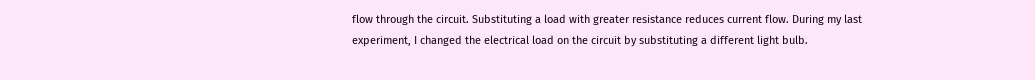flow through the circuit. Substituting a load with greater resistance reduces current flow. During my last experiment, I changed the electrical load on the circuit by substituting a different light bulb.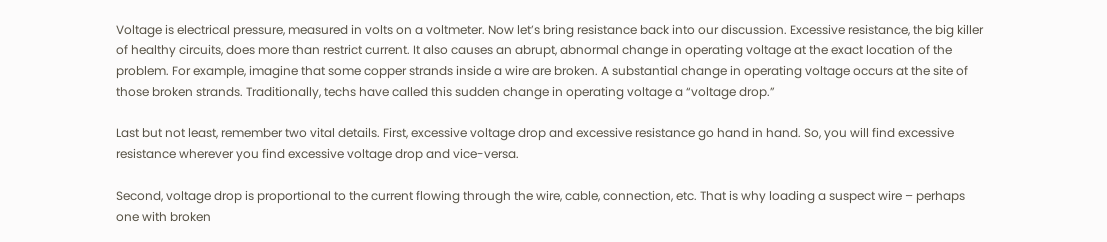Voltage is electrical pressure, measured in volts on a voltmeter. Now let’s bring resistance back into our discussion. Excessive resistance, the big killer of healthy circuits, does more than restrict current. It also causes an abrupt, abnormal change in operating voltage at the exact location of the problem. For example, imagine that some copper strands inside a wire are broken. A substantial change in operating voltage occurs at the site of those broken strands. Traditionally, techs have called this sudden change in operating voltage a “voltage drop.”

Last but not least, remember two vital details. First, excessive voltage drop and excessive resistance go hand in hand. So, you will find excessive resistance wherever you find excessive voltage drop and vice-versa.

Second, voltage drop is proportional to the current flowing through the wire, cable, connection, etc. That is why loading a suspect wire – perhaps one with broken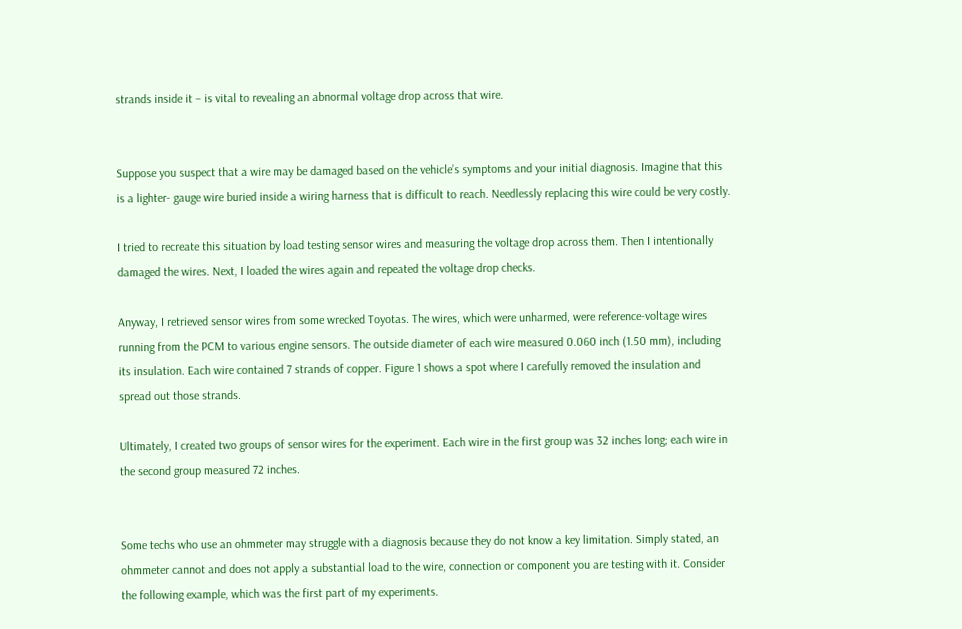strands inside it – is vital to revealing an abnormal voltage drop across that wire.


Suppose you suspect that a wire may be damaged based on the vehicle’s symptoms and your initial diagnosis. Imagine that this is a lighter- gauge wire buried inside a wiring harness that is difficult to reach. Needlessly replacing this wire could be very costly.

I tried to recreate this situation by load testing sensor wires and measuring the voltage drop across them. Then I intentionally damaged the wires. Next, I loaded the wires again and repeated the voltage drop checks.

Anyway, I retrieved sensor wires from some wrecked Toyotas. The wires, which were unharmed, were reference-voltage wires running from the PCM to various engine sensors. The outside diameter of each wire measured 0.060 inch (1.50 mm), including its insulation. Each wire contained 7 strands of copper. Figure 1 shows a spot where I carefully removed the insulation and spread out those strands.

Ultimately, I created two groups of sensor wires for the experiment. Each wire in the first group was 32 inches long; each wire in the second group measured 72 inches.


Some techs who use an ohmmeter may struggle with a diagnosis because they do not know a key limitation. Simply stated, an ohmmeter cannot and does not apply a substantial load to the wire, connection or component you are testing with it. Consider the following example, which was the first part of my experiments.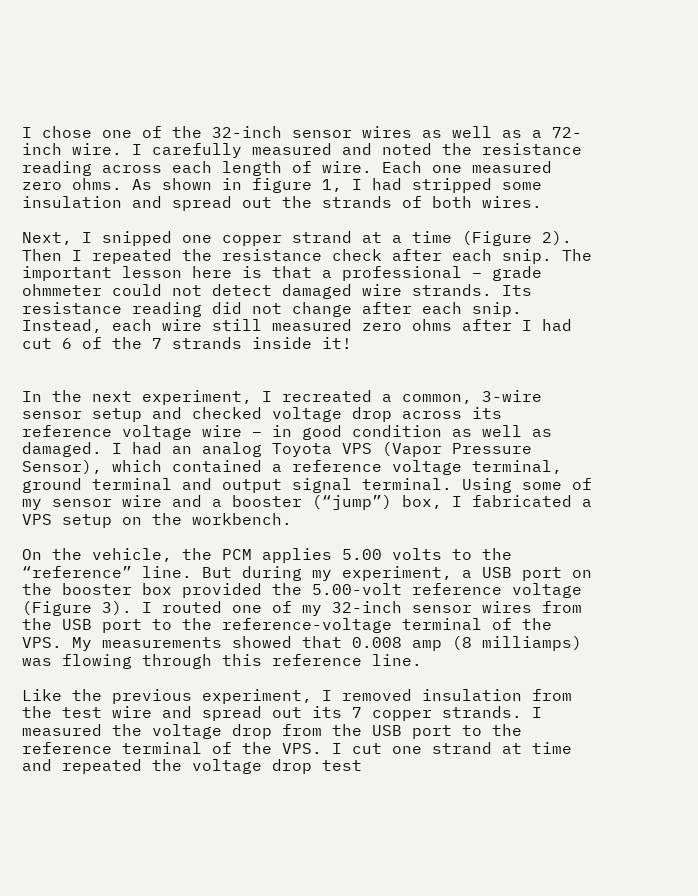I chose one of the 32-inch sensor wires as well as a 72- inch wire. I carefully measured and noted the resistance reading across each length of wire. Each one measured zero ohms. As shown in figure 1, I had stripped some insulation and spread out the strands of both wires.

Next, I snipped one copper strand at a time (Figure 2). Then I repeated the resistance check after each snip. The important lesson here is that a professional – grade ohmmeter could not detect damaged wire strands. Its resistance reading did not change after each snip. Instead, each wire still measured zero ohms after I had cut 6 of the 7 strands inside it!


In the next experiment, I recreated a common, 3-wire sensor setup and checked voltage drop across its reference voltage wire – in good condition as well as damaged. I had an analog Toyota VPS (Vapor Pressure Sensor), which contained a reference voltage terminal, ground terminal and output signal terminal. Using some of my sensor wire and a booster (“jump”) box, I fabricated a VPS setup on the workbench.

On the vehicle, the PCM applies 5.00 volts to the “reference” line. But during my experiment, a USB port on the booster box provided the 5.00-volt reference voltage (Figure 3). I routed one of my 32-inch sensor wires from the USB port to the reference-voltage terminal of the VPS. My measurements showed that 0.008 amp (8 milliamps) was flowing through this reference line.

Like the previous experiment, I removed insulation from the test wire and spread out its 7 copper strands. I measured the voltage drop from the USB port to the reference terminal of the VPS. I cut one strand at time and repeated the voltage drop test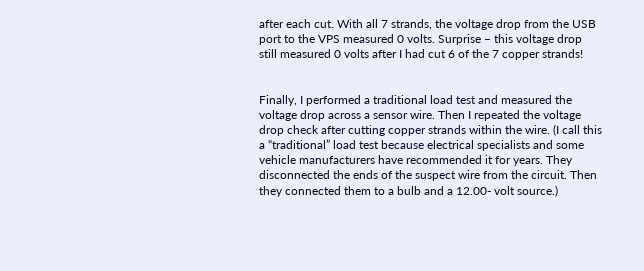after each cut. With all 7 strands, the voltage drop from the USB port to the VPS measured 0 volts. Surprise – this voltage drop still measured 0 volts after I had cut 6 of the 7 copper strands!


Finally, I performed a traditional load test and measured the voltage drop across a sensor wire. Then I repeated the voltage drop check after cutting copper strands within the wire. (I call this a “traditional” load test because electrical specialists and some vehicle manufacturers have recommended it for years. They disconnected the ends of the suspect wire from the circuit. Then they connected them to a bulb and a 12.00- volt source.)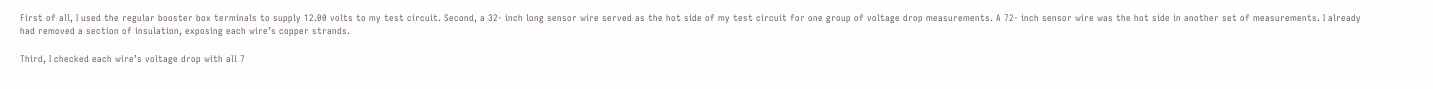First of all, I used the regular booster box terminals to supply 12.00 volts to my test circuit. Second, a 32- inch long sensor wire served as the hot side of my test circuit for one group of voltage drop measurements. A 72- inch sensor wire was the hot side in another set of measurements. I already had removed a section of insulation, exposing each wire’s copper strands.

Third, I checked each wire’s voltage drop with all 7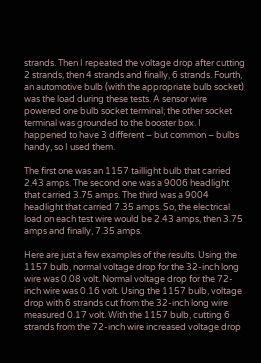strands. Then I repeated the voltage drop after cutting 2 strands, then 4 strands and finally, 6 strands. Fourth, an automotive bulb (with the appropriate bulb socket) was the load during these tests. A sensor wire powered one bulb socket terminal; the other socket terminal was grounded to the booster box. I happened to have 3 different – but common – bulbs handy, so I used them.

The first one was an 1157 taillight bulb that carried 2.43 amps. The second one was a 9006 headlight that carried 3.75 amps. The third was a 9004 headlight that carried 7.35 amps. So, the electrical load on each test wire would be 2.43 amps, then 3.75 amps and finally, 7.35 amps.

Here are just a few examples of the results. Using the 1157 bulb, normal voltage drop for the 32-inch long wire was 0.08 volt. Normal voltage drop for the 72-inch wire was 0.16 volt. Using the 1157 bulb, voltage drop with 6 strands cut from the 32-inch long wire measured 0.17 volt. With the 1157 bulb, cutting 6 strands from the 72-inch wire increased voltage drop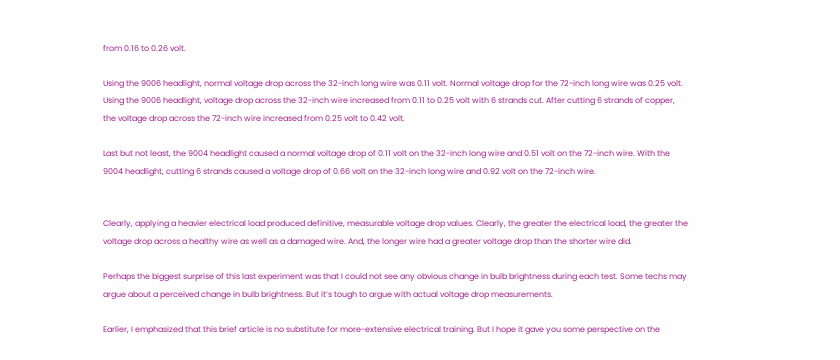from 0.16 to 0.26 volt.

Using the 9006 headlight, normal voltage drop across the 32-inch long wire was 0.11 volt. Normal voltage drop for the 72-inch long wire was 0.25 volt. Using the 9006 headlight, voltage drop across the 32-inch wire increased from 0.11 to 0.25 volt with 6 strands cut. After cutting 6 strands of copper, the voltage drop across the 72-inch wire increased from 0.25 volt to 0.42 volt.

Last but not least, the 9004 headlight caused a normal voltage drop of 0.11 volt on the 32-inch long wire and 0.51 volt on the 72-inch wire. With the 9004 headlight, cutting 6 strands caused a voltage drop of 0.66 volt on the 32-inch long wire and 0.92 volt on the 72-inch wire.


Clearly, applying a heavier electrical load produced definitive, measurable voltage drop values. Clearly, the greater the electrical load, the greater the voltage drop across a healthy wire as well as a damaged wire. And, the longer wire had a greater voltage drop than the shorter wire did.

Perhaps the biggest surprise of this last experiment was that I could not see any obvious change in bulb brightness during each test. Some techs may argue about a perceived change in bulb brightness. But it’s tough to argue with actual voltage drop measurements.

Earlier, I emphasized that this brief article is no substitute for more-extensive electrical training. But I hope it gave you some perspective on the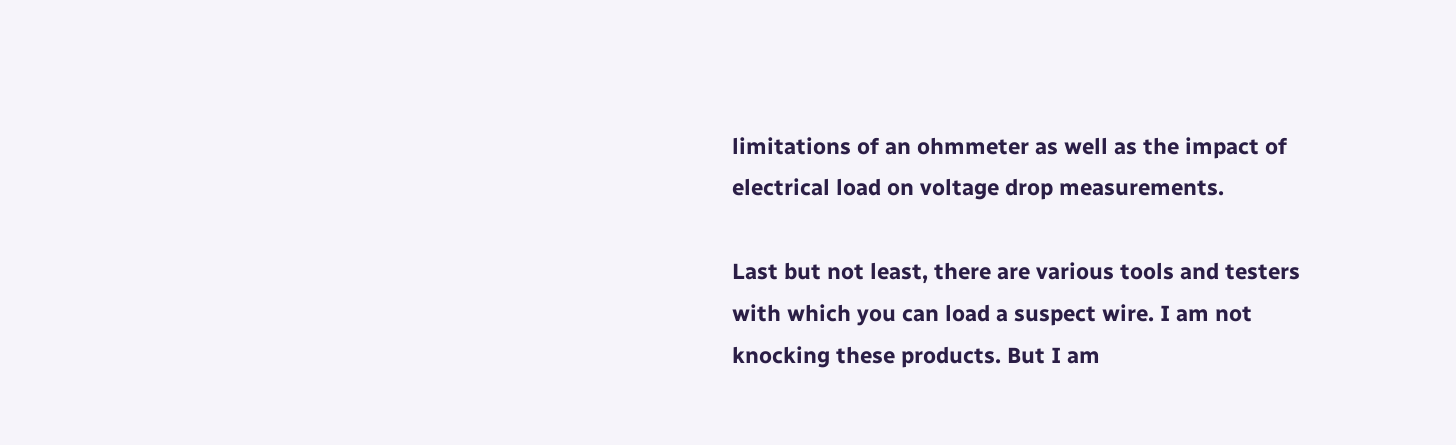limitations of an ohmmeter as well as the impact of electrical load on voltage drop measurements.

Last but not least, there are various tools and testers with which you can load a suspect wire. I am not knocking these products. But I am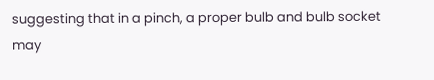suggesting that in a pinch, a proper bulb and bulb socket may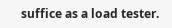suffice as a load tester.